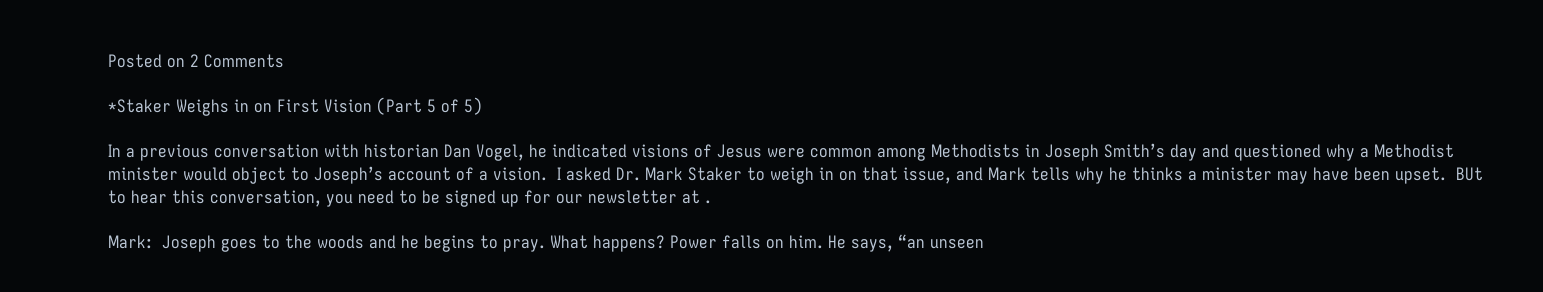Posted on 2 Comments

*Staker Weighs in on First Vision (Part 5 of 5)

In a previous conversation with historian Dan Vogel, he indicated visions of Jesus were common among Methodists in Joseph Smith’s day and questioned why a Methodist minister would object to Joseph’s account of a vision.  I asked Dr. Mark Staker to weigh in on that issue, and Mark tells why he thinks a minister may have been upset.  BUt to hear this conversation, you need to be signed up for our newsletter at .

Mark:  Joseph goes to the woods and he begins to pray. What happens? Power falls on him. He says, “an unseen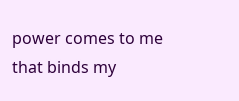power comes to me that binds my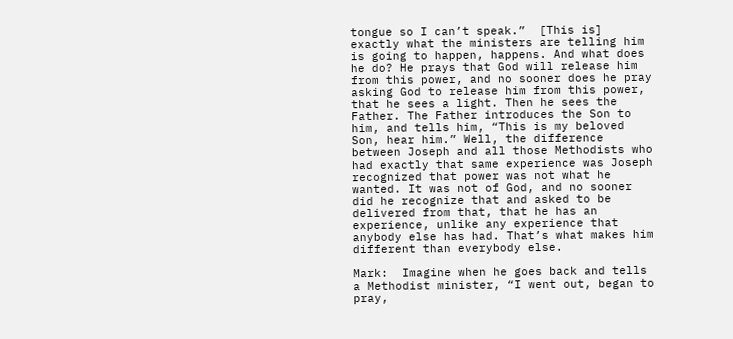tongue so I can’t speak.”  [This is] exactly what the ministers are telling him is going to happen, happens. And what does he do? He prays that God will release him from this power, and no sooner does he pray asking God to release him from this power, that he sees a light. Then he sees the Father. The Father introduces the Son to him, and tells him, “This is my beloved Son, hear him.” Well, the difference between Joseph and all those Methodists who had exactly that same experience was Joseph recognized that power was not what he wanted. It was not of God, and no sooner did he recognize that and asked to be delivered from that, that he has an experience, unlike any experience that anybody else has had. That’s what makes him different than everybody else.

Mark:  Imagine when he goes back and tells a Methodist minister, “I went out, began to pray,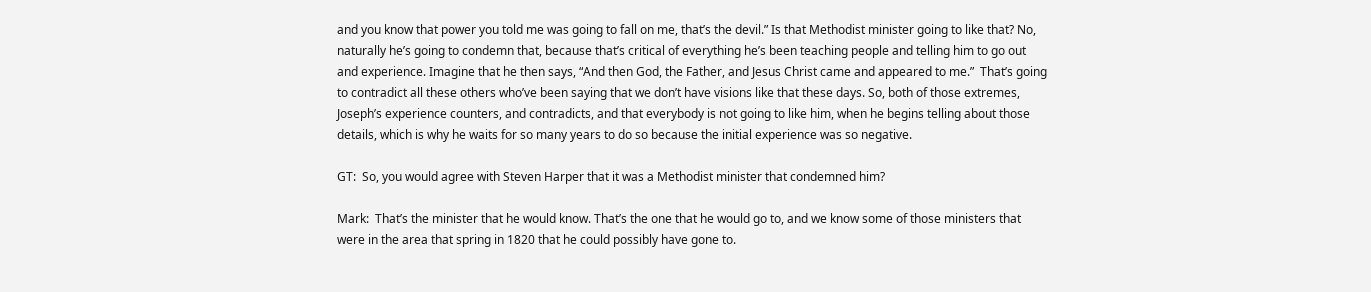and you know that power you told me was going to fall on me, that’s the devil.” Is that Methodist minister going to like that? No, naturally he’s going to condemn that, because that’s critical of everything he’s been teaching people and telling him to go out and experience. Imagine that he then says, “And then God, the Father, and Jesus Christ came and appeared to me.”  That’s going to contradict all these others who’ve been saying that we don’t have visions like that these days. So, both of those extremes, Joseph’s experience counters, and contradicts, and that everybody is not going to like him, when he begins telling about those details, which is why he waits for so many years to do so because the initial experience was so negative.

GT:  So, you would agree with Steven Harper that it was a Methodist minister that condemned him?

Mark:  That’s the minister that he would know. That’s the one that he would go to, and we know some of those ministers that were in the area that spring in 1820 that he could possibly have gone to.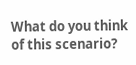What do you think of this scenario?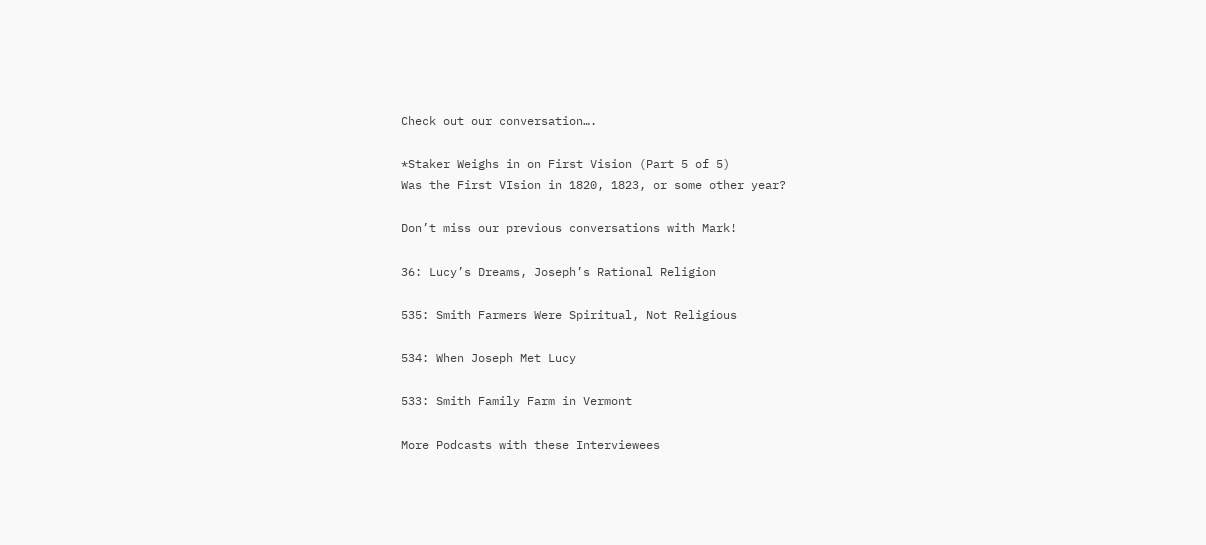Check out our conversation….

*Staker Weighs in on First Vision (Part 5 of 5)
Was the First VIsion in 1820, 1823, or some other year?

Don’t miss our previous conversations with Mark!

36: Lucy’s Dreams, Joseph’s Rational Religion

535: Smith Farmers Were Spiritual, Not Religious

534: When Joseph Met Lucy

533: Smith Family Farm in Vermont

More Podcasts with these Interviewees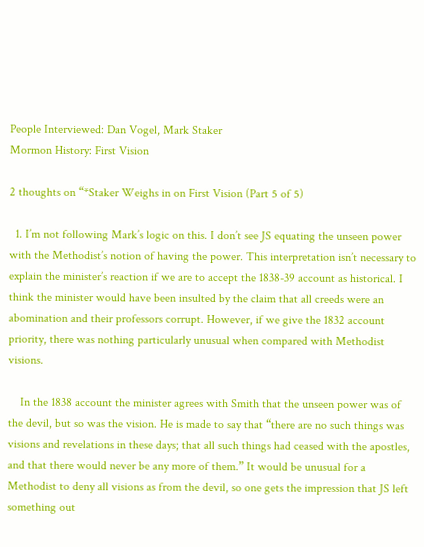People Interviewed: Dan Vogel, Mark Staker
Mormon History: First Vision

2 thoughts on “*Staker Weighs in on First Vision (Part 5 of 5)

  1. I’m not following Mark’s logic on this. I don’t see JS equating the unseen power with the Methodist’s notion of having the power. This interpretation isn’t necessary to explain the minister’s reaction if we are to accept the 1838-39 account as historical. I think the minister would have been insulted by the claim that all creeds were an abomination and their professors corrupt. However, if we give the 1832 account priority, there was nothing particularly unusual when compared with Methodist visions.

    In the 1838 account the minister agrees with Smith that the unseen power was of the devil, but so was the vision. He is made to say that “there are no such things was visions and revelations in these days; that all such things had ceased with the apostles, and that there would never be any more of them.” It would be unusual for a Methodist to deny all visions as from the devil, so one gets the impression that JS left something out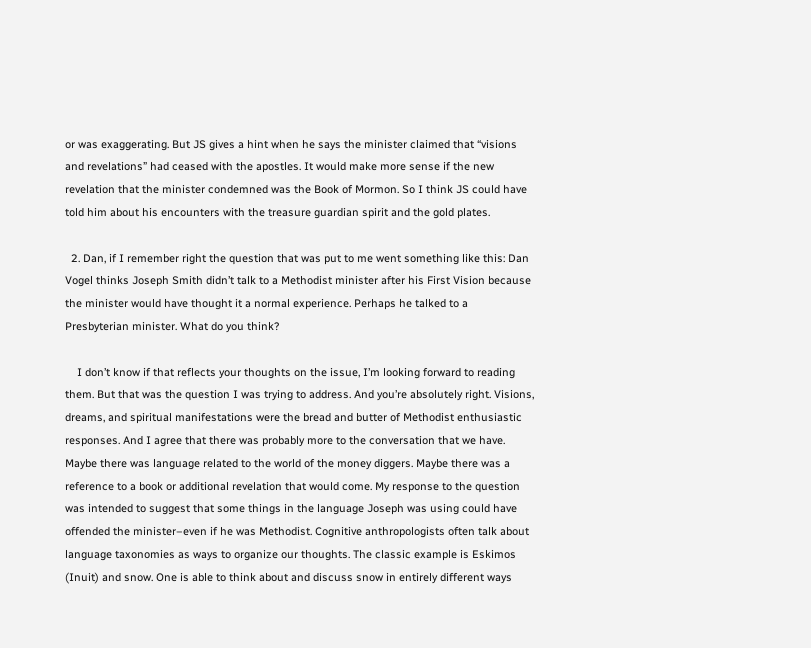or was exaggerating. But JS gives a hint when he says the minister claimed that “visions and revelations” had ceased with the apostles. It would make more sense if the new revelation that the minister condemned was the Book of Mormon. So I think JS could have told him about his encounters with the treasure guardian spirit and the gold plates.

  2. Dan, if I remember right the question that was put to me went something like this: Dan Vogel thinks Joseph Smith didn’t talk to a Methodist minister after his First Vision because the minister would have thought it a normal experience. Perhaps he talked to a Presbyterian minister. What do you think?

    I don’t know if that reflects your thoughts on the issue, I’m looking forward to reading them. But that was the question I was trying to address. And you’re absolutely right. Visions, dreams, and spiritual manifestations were the bread and butter of Methodist enthusiastic responses. And I agree that there was probably more to the conversation that we have. Maybe there was language related to the world of the money diggers. Maybe there was a reference to a book or additional revelation that would come. My response to the question was intended to suggest that some things in the language Joseph was using could have offended the minister–even if he was Methodist. Cognitive anthropologists often talk about language taxonomies as ways to organize our thoughts. The classic example is Eskimos (Inuit) and snow. One is able to think about and discuss snow in entirely different ways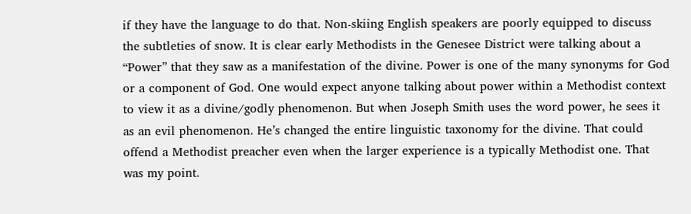if they have the language to do that. Non-skiing English speakers are poorly equipped to discuss the subtleties of snow. It is clear early Methodists in the Genesee District were talking about a “Power” that they saw as a manifestation of the divine. Power is one of the many synonyms for God or a component of God. One would expect anyone talking about power within a Methodist context to view it as a divine/godly phenomenon. But when Joseph Smith uses the word power, he sees it as an evil phenomenon. He’s changed the entire linguistic taxonomy for the divine. That could offend a Methodist preacher even when the larger experience is a typically Methodist one. That was my point.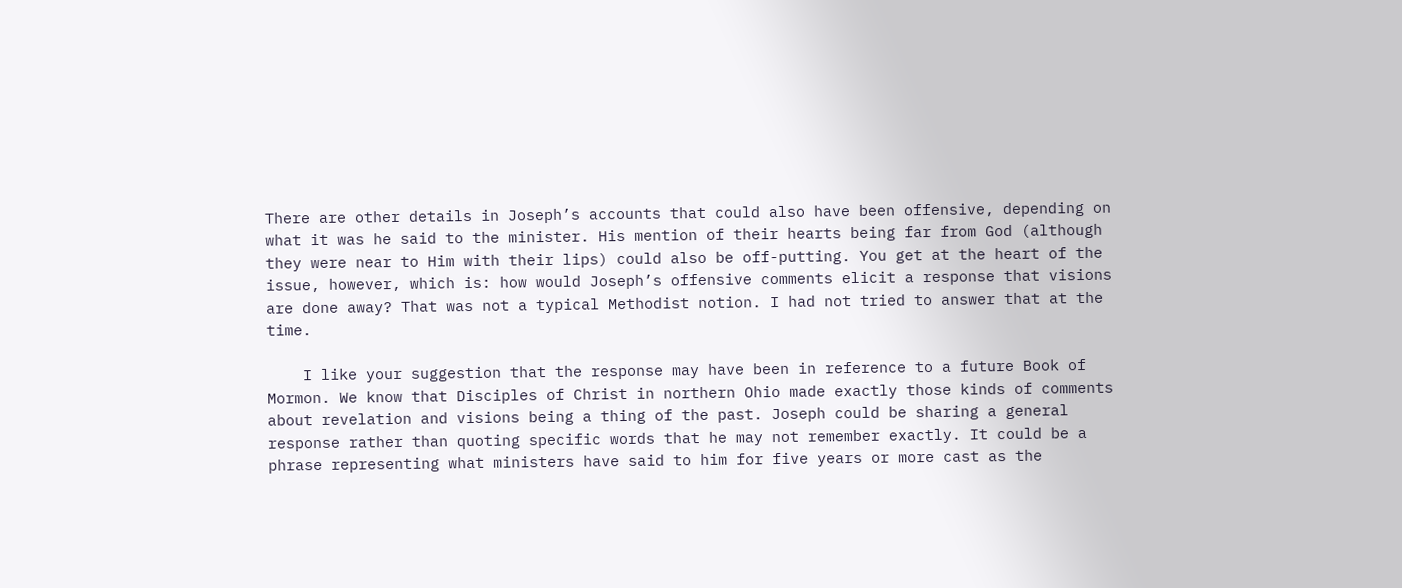There are other details in Joseph’s accounts that could also have been offensive, depending on what it was he said to the minister. His mention of their hearts being far from God (although they were near to Him with their lips) could also be off-putting. You get at the heart of the issue, however, which is: how would Joseph’s offensive comments elicit a response that visions are done away? That was not a typical Methodist notion. I had not tried to answer that at the time.

    I like your suggestion that the response may have been in reference to a future Book of Mormon. We know that Disciples of Christ in northern Ohio made exactly those kinds of comments about revelation and visions being a thing of the past. Joseph could be sharing a general response rather than quoting specific words that he may not remember exactly. It could be a phrase representing what ministers have said to him for five years or more cast as the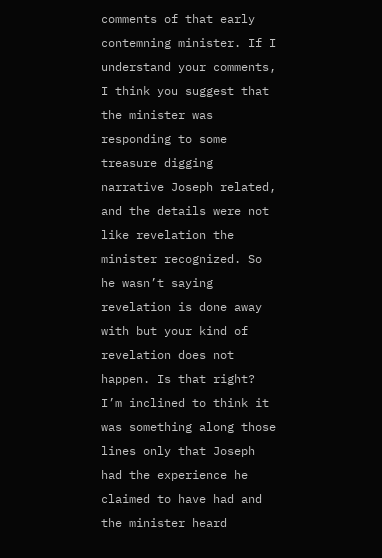comments of that early contemning minister. If I understand your comments, I think you suggest that the minister was responding to some treasure digging narrative Joseph related, and the details were not like revelation the minister recognized. So he wasn’t saying revelation is done away with but your kind of revelation does not happen. Is that right? I’m inclined to think it was something along those lines only that Joseph had the experience he claimed to have had and the minister heard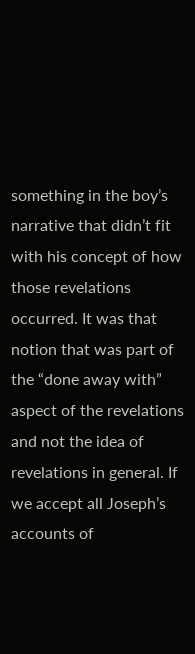something in the boy’s narrative that didn’t fit with his concept of how those revelations occurred. It was that notion that was part of the “done away with” aspect of the revelations and not the idea of revelations in general. If we accept all Joseph’s accounts of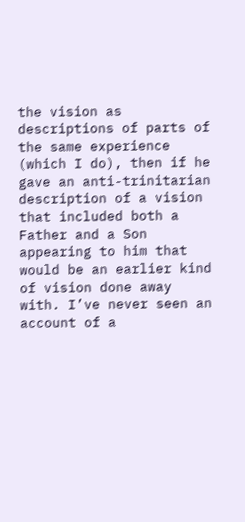the vision as descriptions of parts of the same experience (which I do), then if he gave an anti-trinitarian description of a vision that included both a Father and a Son appearing to him that would be an earlier kind of vision done away with. I’ve never seen an account of a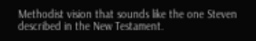Methodist vision that sounds like the one Steven described in the New Testament.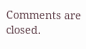Comments are closed.